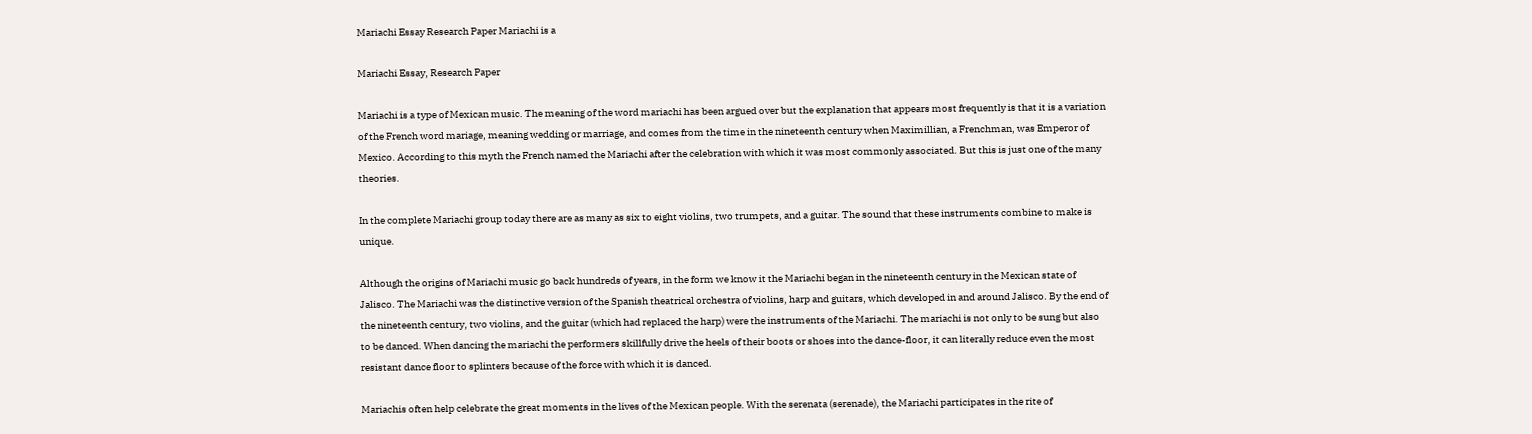Mariachi Essay Research Paper Mariachi is a

Mariachi Essay, Research Paper

Mariachi is a type of Mexican music. The meaning of the word mariachi has been argued over but the explanation that appears most frequently is that it is a variation of the French word mariage, meaning wedding or marriage, and comes from the time in the nineteenth century when Maximillian, a Frenchman, was Emperor of Mexico. According to this myth the French named the Mariachi after the celebration with which it was most commonly associated. But this is just one of the many theories.

In the complete Mariachi group today there are as many as six to eight violins, two trumpets, and a guitar. The sound that these instruments combine to make is unique.

Although the origins of Mariachi music go back hundreds of years, in the form we know it the Mariachi began in the nineteenth century in the Mexican state of Jalisco. The Mariachi was the distinctive version of the Spanish theatrical orchestra of violins, harp and guitars, which developed in and around Jalisco. By the end of the nineteenth century, two violins, and the guitar (which had replaced the harp) were the instruments of the Mariachi. The mariachi is not only to be sung but also to be danced. When dancing the mariachi the performers skillfully drive the heels of their boots or shoes into the dance-floor, it can literally reduce even the most resistant dance floor to splinters because of the force with which it is danced.

Mariachis often help celebrate the great moments in the lives of the Mexican people. With the serenata (serenade), the Mariachi participates in the rite of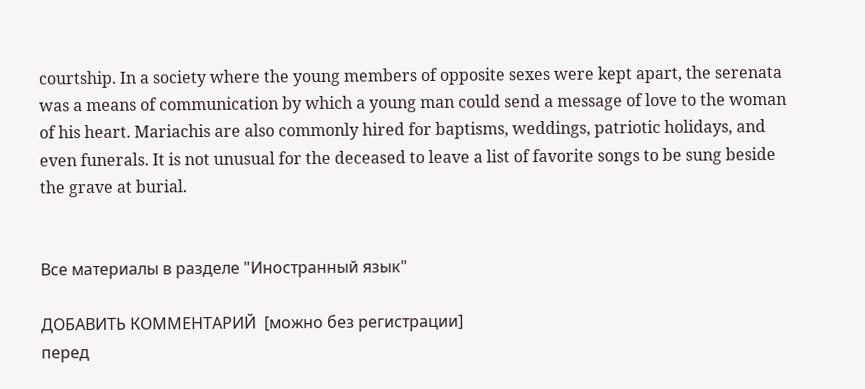courtship. In a society where the young members of opposite sexes were kept apart, the serenata was a means of communication by which a young man could send a message of love to the woman of his heart. Mariachis are also commonly hired for baptisms, weddings, patriotic holidays, and even funerals. It is not unusual for the deceased to leave a list of favorite songs to be sung beside the grave at burial.


Все материалы в разделе "Иностранный язык"

ДОБАВИТЬ КОММЕНТАРИЙ  [можно без регистрации]
перед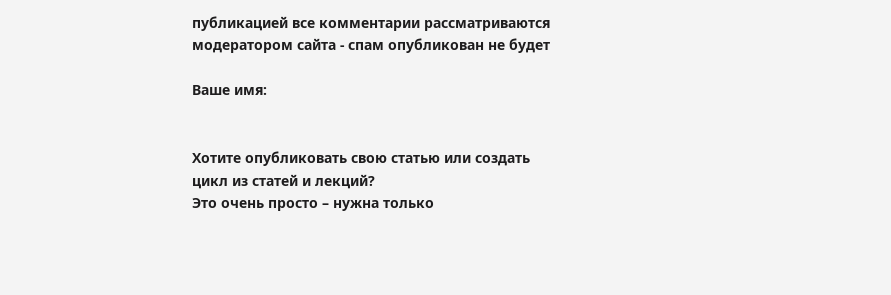публикацией все комментарии рассматриваются модератором сайта - спам опубликован не будет

Ваше имя:


Хотите опубликовать свою статью или создать цикл из статей и лекций?
Это очень просто – нужна только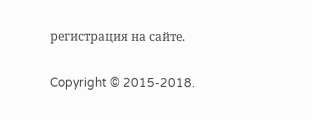регистрация на сайте.

Copyright © 2015-2018.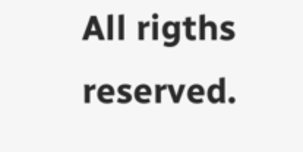All rigths reserved.